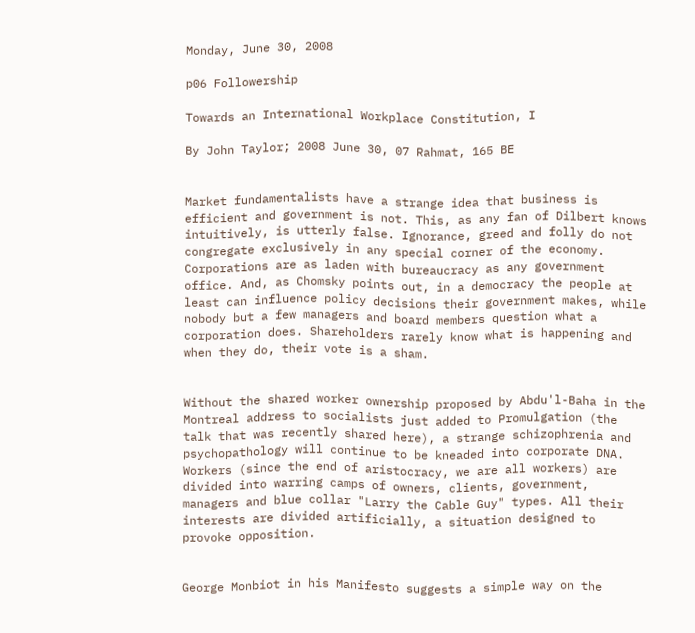Monday, June 30, 2008

p06 Followership

Towards an International Workplace Constitution, I

By John Taylor; 2008 June 30, 07 Rahmat, 165 BE


Market fundamentalists have a strange idea that business is efficient and government is not. This, as any fan of Dilbert knows intuitively, is utterly false. Ignorance, greed and folly do not congregate exclusively in any special corner of the economy. Corporations are as laden with bureaucracy as any government office. And, as Chomsky points out, in a democracy the people at least can influence policy decisions their government makes, while nobody but a few managers and board members question what a corporation does. Shareholders rarely know what is happening and when they do, their vote is a sham.


Without the shared worker ownership proposed by Abdu'l-Baha in the Montreal address to socialists just added to Promulgation (the talk that was recently shared here), a strange schizophrenia and psychopathology will continue to be kneaded into corporate DNA. Workers (since the end of aristocracy, we are all workers) are divided into warring camps of owners, clients, government, managers and blue collar "Larry the Cable Guy" types. All their interests are divided artificially, a situation designed to provoke opposition.


George Monbiot in his Manifesto suggests a simple way on the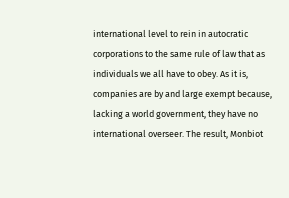international level to rein in autocratic corporations to the same rule of law that as individuals we all have to obey. As it is, companies are by and large exempt because, lacking a world government, they have no international overseer. The result, Monbiot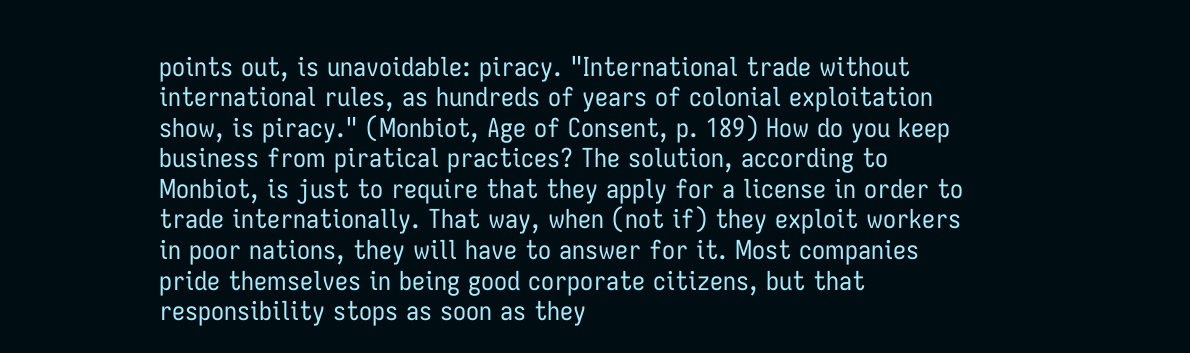points out, is unavoidable: piracy. "International trade without international rules, as hundreds of years of colonial exploitation show, is piracy." (Monbiot, Age of Consent, p. 189) How do you keep business from piratical practices? The solution, according to Monbiot, is just to require that they apply for a license in order to trade internationally. That way, when (not if) they exploit workers in poor nations, they will have to answer for it. Most companies pride themselves in being good corporate citizens, but that responsibility stops as soon as they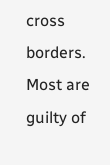cross borders. Most are guilty of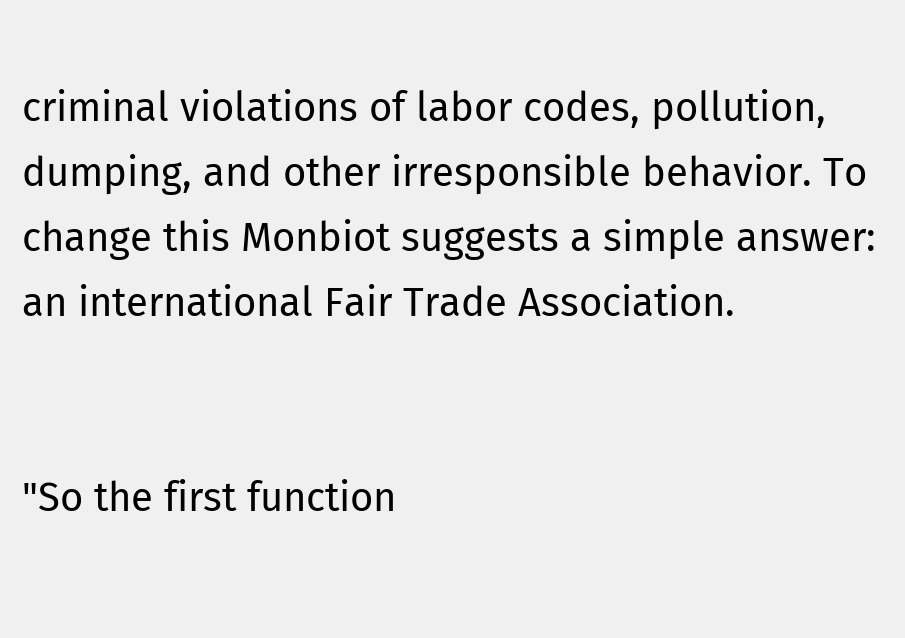criminal violations of labor codes, pollution, dumping, and other irresponsible behavior. To change this Monbiot suggests a simple answer: an international Fair Trade Association.


"So the first function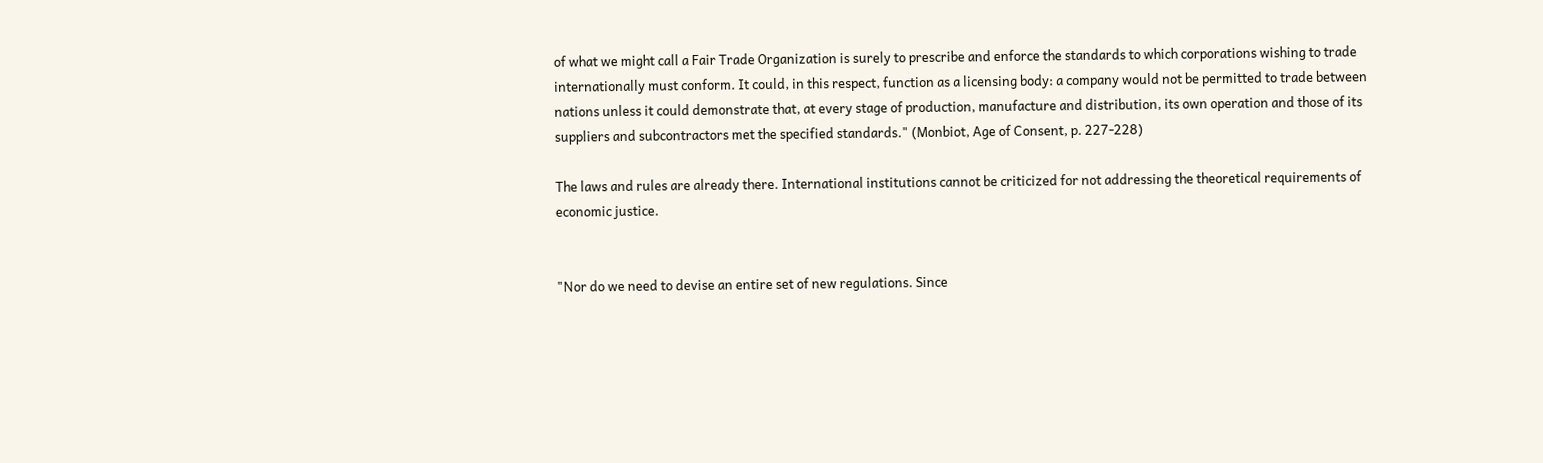of what we might call a Fair Trade Organization is surely to prescribe and enforce the standards to which corporations wishing to trade internationally must conform. It could, in this respect, function as a licensing body: a company would not be permitted to trade between nations unless it could demonstrate that, at every stage of production, manufacture and distribution, its own operation and those of its suppliers and subcontractors met the specified standards." (Monbiot, Age of Consent, p. 227-228)

The laws and rules are already there. International institutions cannot be criticized for not addressing the theoretical requirements of economic justice.


"Nor do we need to devise an entire set of new regulations. Since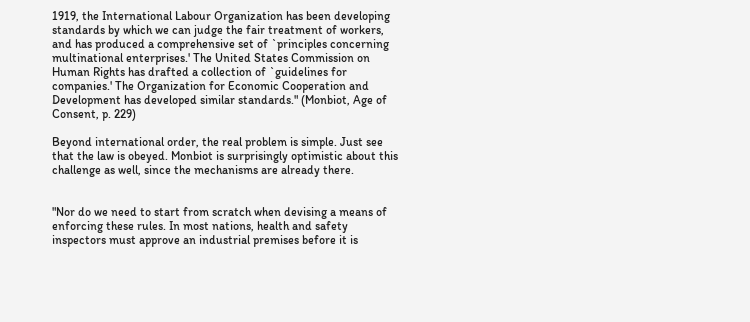1919, the International Labour Organization has been developing standards by which we can judge the fair treatment of workers, and has produced a comprehensive set of `principles concerning multinational enterprises.' The United States Commission on Human Rights has drafted a collection of `guidelines for companies.' The Organization for Economic Cooperation and Development has developed similar standards." (Monbiot, Age of Consent, p. 229)

Beyond international order, the real problem is simple. Just see that the law is obeyed. Monbiot is surprisingly optimistic about this challenge as well, since the mechanisms are already there.


"Nor do we need to start from scratch when devising a means of enforcing these rules. In most nations, health and safety inspectors must approve an industrial premises before it is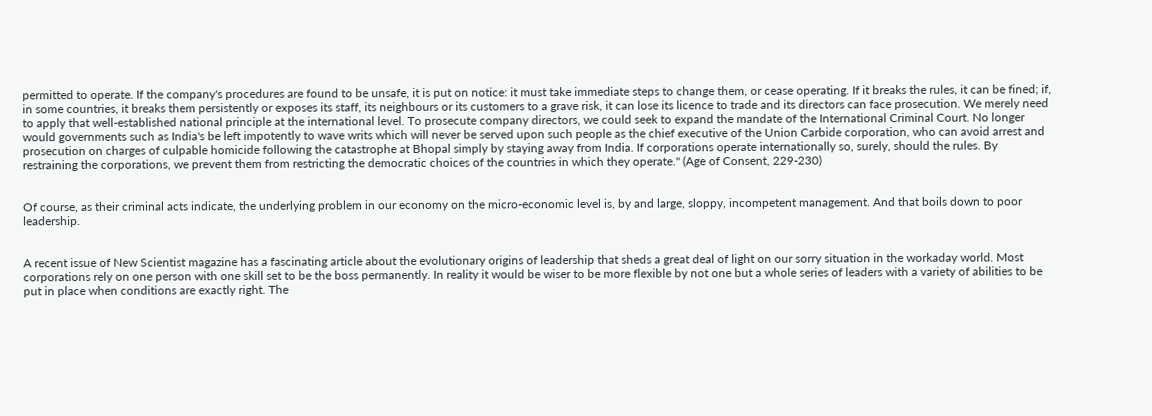permitted to operate. If the company's procedures are found to be unsafe, it is put on notice: it must take immediate steps to change them, or cease operating. If it breaks the rules, it can be fined; if, in some countries, it breaks them persistently or exposes its staff, its neighbours or its customers to a grave risk, it can lose its licence to trade and its directors can face prosecution. We merely need to apply that well-established national principle at the international level. To prosecute company directors, we could seek to expand the mandate of the International Criminal Court. No longer would governments such as India's be left impotently to wave writs which will never be served upon such people as the chief executive of the Union Carbide corporation, who can avoid arrest and prosecution on charges of culpable homicide following the catastrophe at Bhopal simply by staying away from India. If corporations operate internationally so, surely, should the rules. By restraining the corporations, we prevent them from restricting the democratic choices of the countries in which they operate." (Age of Consent, 229-230)


Of course, as their criminal acts indicate, the underlying problem in our economy on the micro-economic level is, by and large, sloppy, incompetent management. And that boils down to poor leadership.


A recent issue of New Scientist magazine has a fascinating article about the evolutionary origins of leadership that sheds a great deal of light on our sorry situation in the workaday world. Most corporations rely on one person with one skill set to be the boss permanently. In reality it would be wiser to be more flexible by not one but a whole series of leaders with a variety of abilities to be put in place when conditions are exactly right. The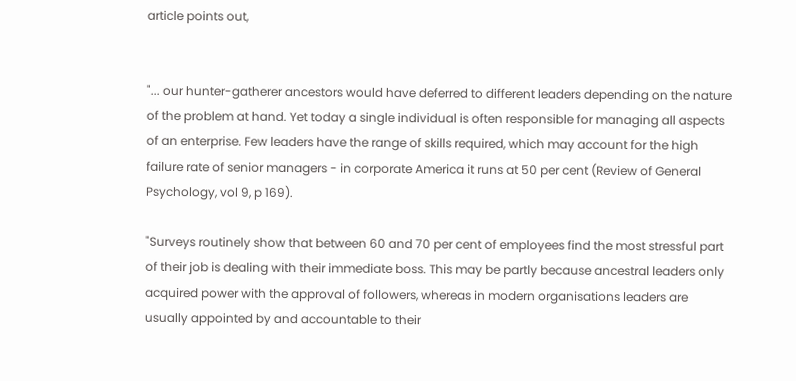article points out,


"... our hunter-gatherer ancestors would have deferred to different leaders depending on the nature of the problem at hand. Yet today a single individual is often responsible for managing all aspects of an enterprise. Few leaders have the range of skills required, which may account for the high failure rate of senior managers - in corporate America it runs at 50 per cent (Review of General Psychology, vol 9, p 169).

"Surveys routinely show that between 60 and 70 per cent of employees find the most stressful part of their job is dealing with their immediate boss. This may be partly because ancestral leaders only acquired power with the approval of followers, whereas in modern organisations leaders are usually appointed by and accountable to their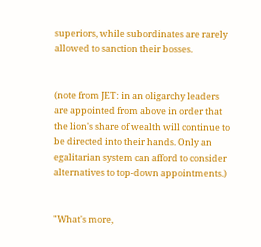superiors, while subordinates are rarely allowed to sanction their bosses.


(note from JET: in an oligarchy leaders are appointed from above in order that the lion's share of wealth will continue to be directed into their hands. Only an egalitarian system can afford to consider alternatives to top-down appointments.)


"What's more,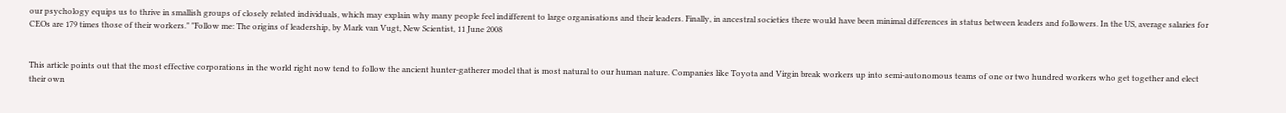our psychology equips us to thrive in smallish groups of closely related individuals, which may explain why many people feel indifferent to large organisations and their leaders. Finally, in ancestral societies there would have been minimal differences in status between leaders and followers. In the US, average salaries for CEOs are 179 times those of their workers." "Follow me: The origins of leadership, by Mark van Vugt, New Scientist, 11 June 2008


This article points out that the most effective corporations in the world right now tend to follow the ancient hunter-gatherer model that is most natural to our human nature. Companies like Toyota and Virgin break workers up into semi-autonomous teams of one or two hundred workers who get together and elect their own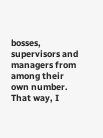bosses, supervisors and managers from among their own number. That way, I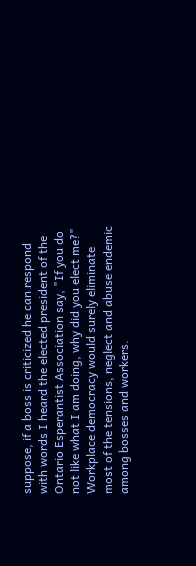suppose, if a boss is criticized he can respond with words I heard the elected president of the Ontario Esperantist Association say, "If you do not like what I am doing, why did you elect me?" Workplace democracy would surely eliminate most of the tensions, neglect and abuse endemic among bosses and workers.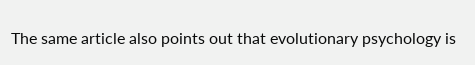The same article also points out that evolutionary psychology is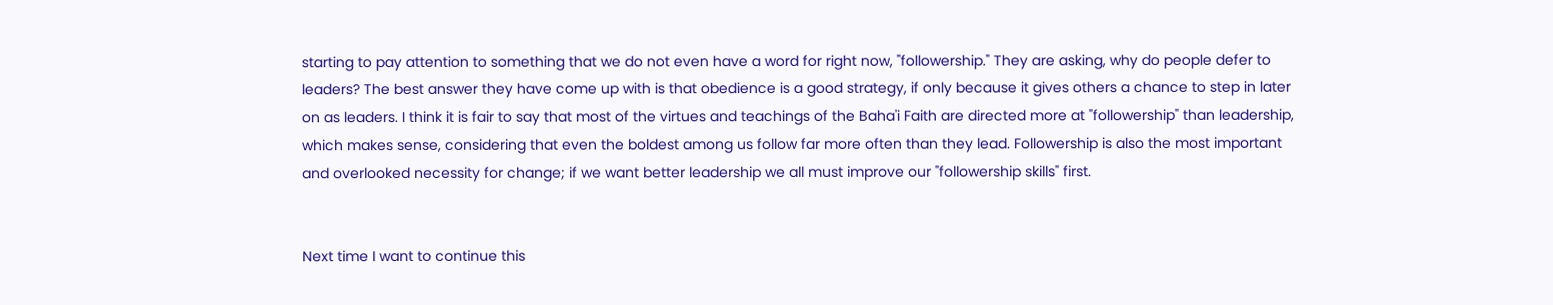starting to pay attention to something that we do not even have a word for right now, "followership." They are asking, why do people defer to leaders? The best answer they have come up with is that obedience is a good strategy, if only because it gives others a chance to step in later on as leaders. I think it is fair to say that most of the virtues and teachings of the Baha'i Faith are directed more at "followership" than leadership, which makes sense, considering that even the boldest among us follow far more often than they lead. Followership is also the most important and overlooked necessity for change; if we want better leadership we all must improve our "followership skills" first.


Next time I want to continue this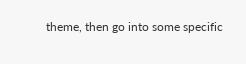theme, then go into some specific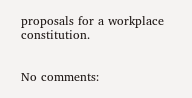proposals for a workplace constitution.


No comments: